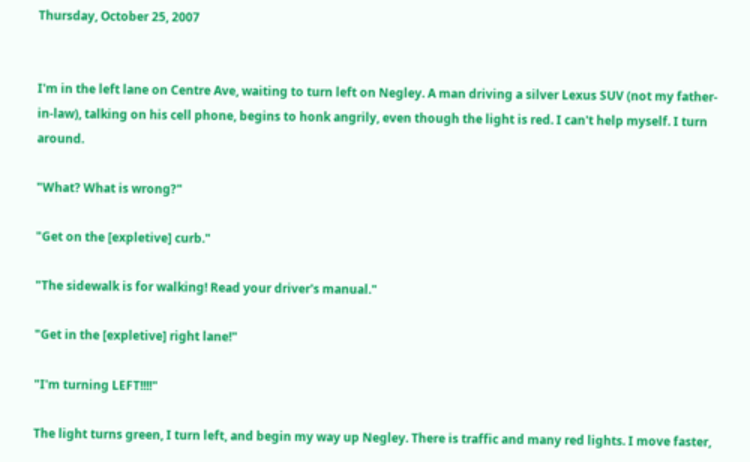Thursday, October 25, 2007


I'm in the left lane on Centre Ave, waiting to turn left on Negley. A man driving a silver Lexus SUV (not my father-in-law), talking on his cell phone, begins to honk angrily, even though the light is red. I can't help myself. I turn around.

"What? What is wrong?"

"Get on the [expletive] curb."

"The sidewalk is for walking! Read your driver's manual."

"Get in the [expletive] right lane!"

"I'm turning LEFT!!!!"

The light turns green, I turn left, and begin my way up Negley. There is traffic and many red lights. I move faster,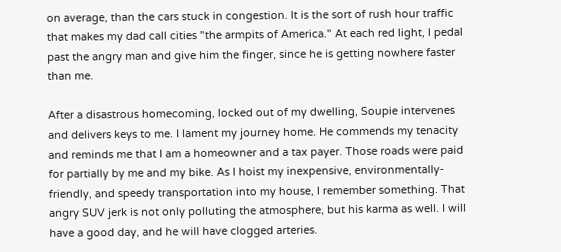on average, than the cars stuck in congestion. It is the sort of rush hour traffic that makes my dad call cities "the armpits of America." At each red light, I pedal past the angry man and give him the finger, since he is getting nowhere faster than me.

After a disastrous homecoming, locked out of my dwelling, Soupie intervenes and delivers keys to me. I lament my journey home. He commends my tenacity and reminds me that I am a homeowner and a tax payer. Those roads were paid for partially by me and my bike. As I hoist my inexpensive, environmentally-friendly, and speedy transportation into my house, I remember something. That angry SUV jerk is not only polluting the atmosphere, but his karma as well. I will have a good day, and he will have clogged arteries.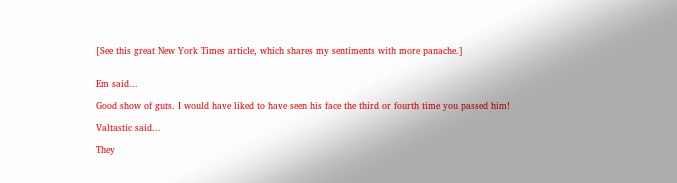[See this great New York Times article, which shares my sentiments with more panache.]


Em said...

Good show of guts. I would have liked to have seen his face the third or fourth time you passed him!

Valtastic said...

They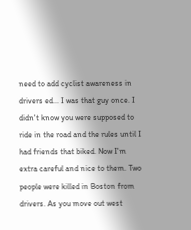need to add cyclist awareness in drivers ed... I was that guy once. I didn't know you were supposed to ride in the road and the rules until I had friends that biked. Now I'm extra careful and nice to them. Two people were killed in Boston from drivers. As you move out west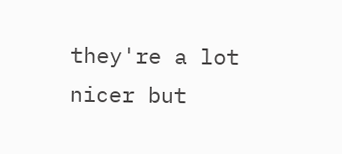they're a lot nicer but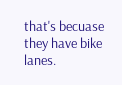that's becuase they have bike lanes.